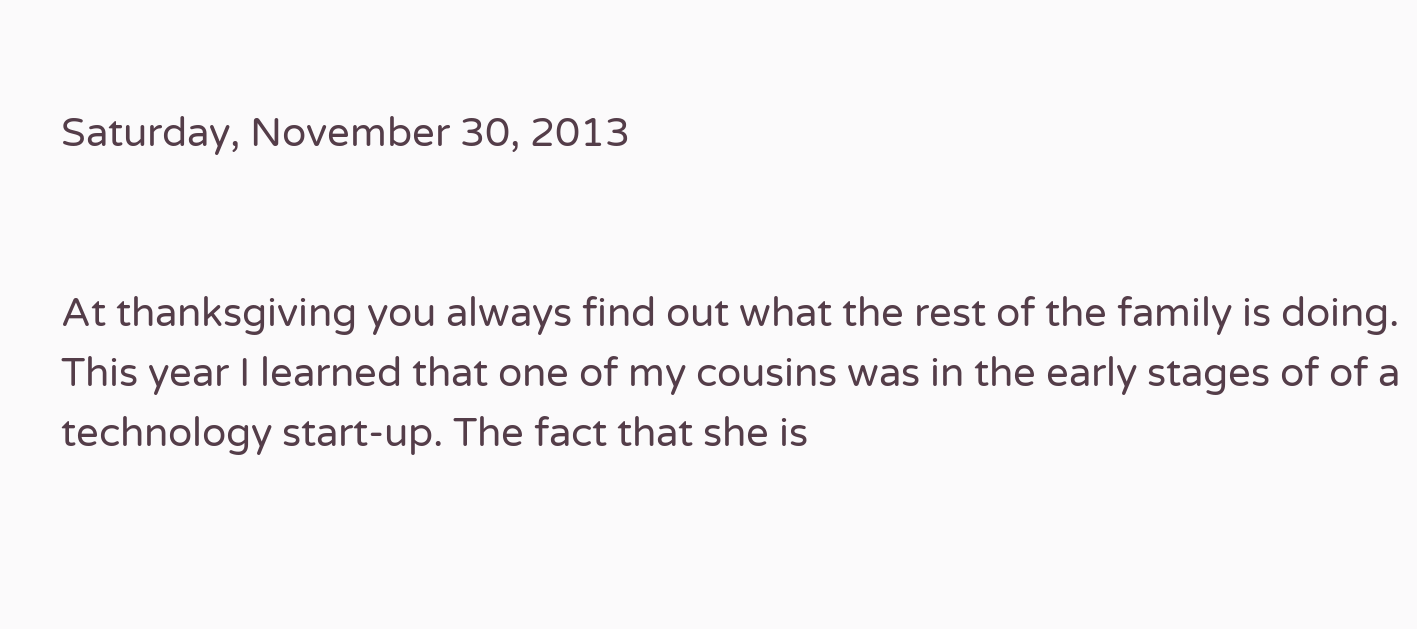Saturday, November 30, 2013


At thanksgiving you always find out what the rest of the family is doing. This year I learned that one of my cousins was in the early stages of of a technology start-up. The fact that she is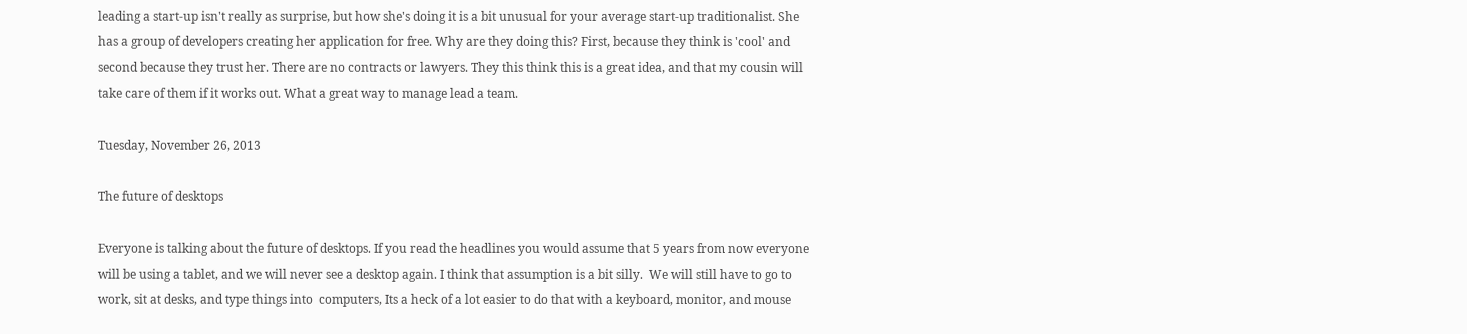leading a start-up isn't really as surprise, but how she's doing it is a bit unusual for your average start-up traditionalist. She has a group of developers creating her application for free. Why are they doing this? First, because they think is 'cool' and second because they trust her. There are no contracts or lawyers. They this think this is a great idea, and that my cousin will take care of them if it works out. What a great way to manage lead a team.

Tuesday, November 26, 2013

The future of desktops

Everyone is talking about the future of desktops. If you read the headlines you would assume that 5 years from now everyone will be using a tablet, and we will never see a desktop again. I think that assumption is a bit silly.  We will still have to go to work, sit at desks, and type things into  computers, Its a heck of a lot easier to do that with a keyboard, monitor, and mouse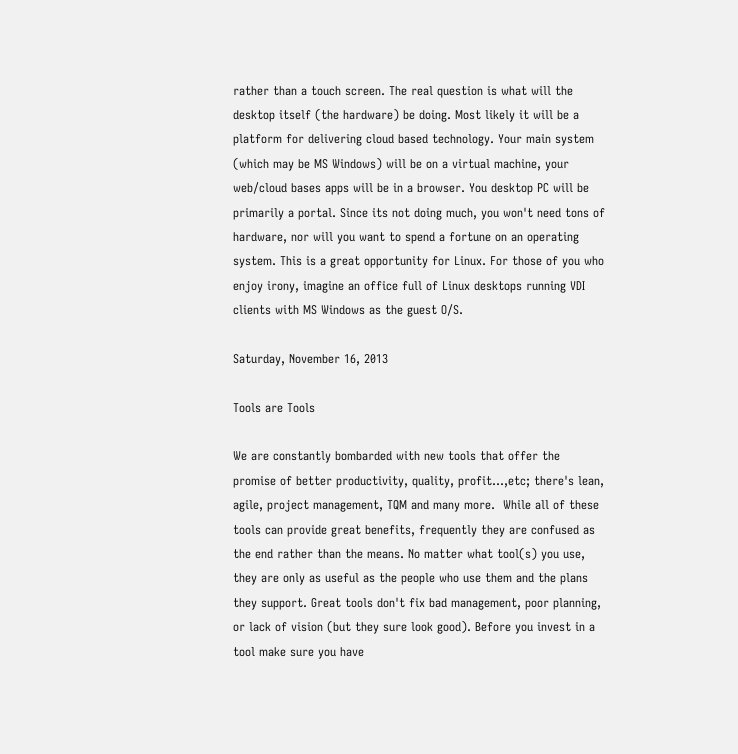rather than a touch screen. The real question is what will the desktop itself (the hardware) be doing. Most likely it will be a platform for delivering cloud based technology. Your main system (which may be MS Windows) will be on a virtual machine, your web/cloud bases apps will be in a browser. You desktop PC will be  primarily a portal. Since its not doing much, you won't need tons of hardware, nor will you want to spend a fortune on an operating system. This is a great opportunity for Linux. For those of you who enjoy irony, imagine an office full of Linux desktops running VDI clients with MS Windows as the guest O/S.

Saturday, November 16, 2013

Tools are Tools

We are constantly bombarded with new tools that offer the promise of better productivity, quality, profit...,etc; there's lean, agile, project management, TQM and many more.  While all of these tools can provide great benefits, frequently they are confused as the end rather than the means. No matter what tool(s) you use, they are only as useful as the people who use them and the plans they support. Great tools don't fix bad management, poor planning, or lack of vision (but they sure look good). Before you invest in a tool make sure you have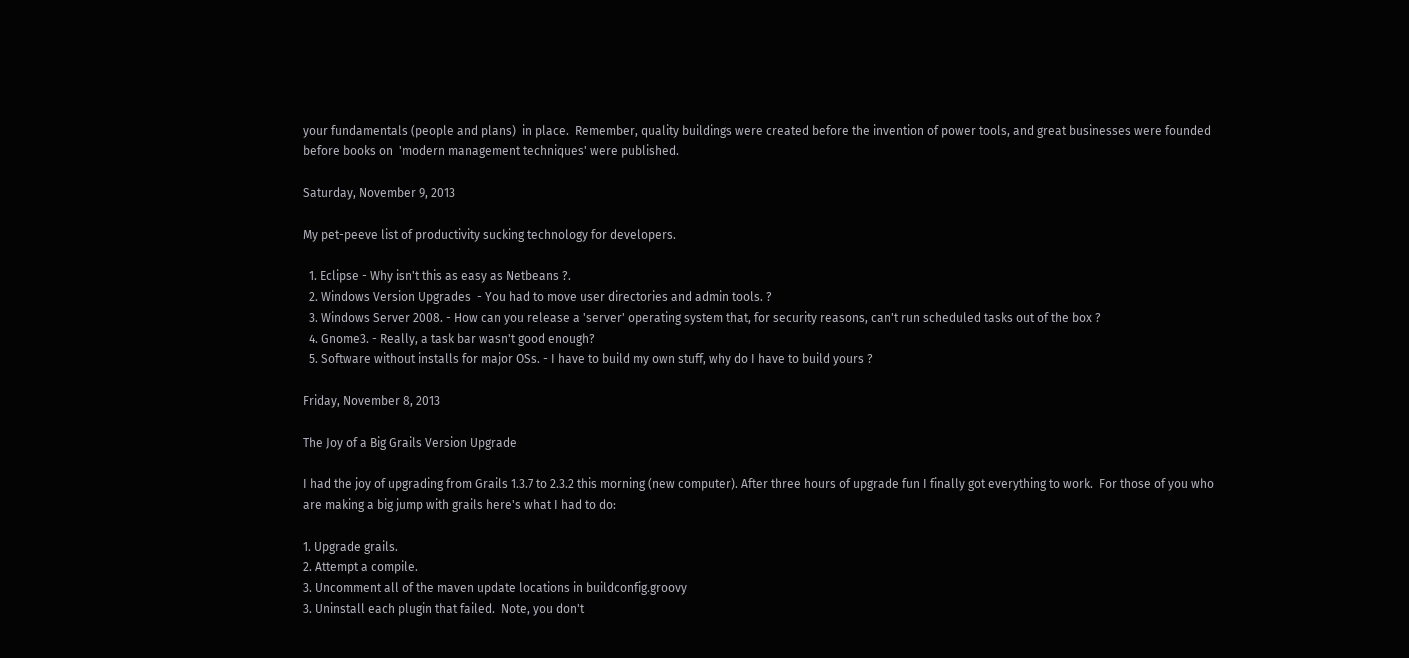your fundamentals (people and plans)  in place.  Remember, quality buildings were created before the invention of power tools, and great businesses were founded before books on  'modern management techniques' were published.

Saturday, November 9, 2013

My pet-peeve list of productivity sucking technology for developers.

  1. Eclipse - Why isn't this as easy as Netbeans ?.
  2. Windows Version Upgrades  - You had to move user directories and admin tools. ?
  3. Windows Server 2008. - How can you release a 'server' operating system that, for security reasons, can't run scheduled tasks out of the box ?
  4. Gnome3. - Really, a task bar wasn't good enough?
  5. Software without installs for major OSs. - I have to build my own stuff, why do I have to build yours ?

Friday, November 8, 2013

The Joy of a Big Grails Version Upgrade

I had the joy of upgrading from Grails 1.3.7 to 2.3.2 this morning (new computer). After three hours of upgrade fun I finally got everything to work.  For those of you who are making a big jump with grails here's what I had to do:

1. Upgrade grails.
2. Attempt a compile.
3. Uncomment all of the maven update locations in buildconfig.groovy
3. Uninstall each plugin that failed.  Note, you don't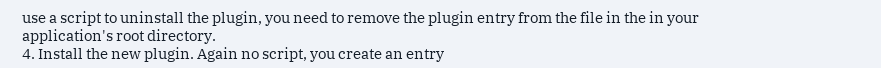use a script to uninstall the plugin, you need to remove the plugin entry from the file in the in your application's root directory.
4. Install the new plugin. Again no script, you create an entry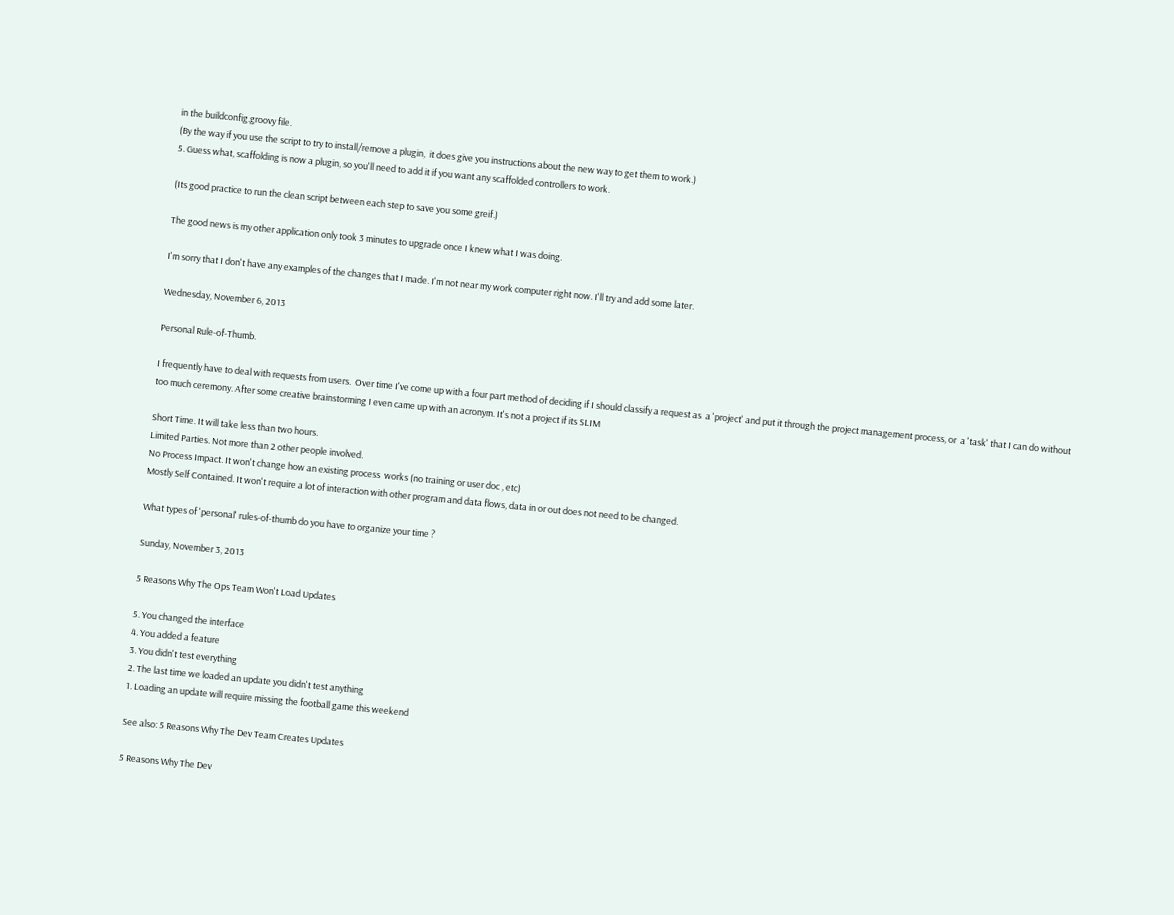in the buildconfig.groovy file.
(By the way if you use the script to try to install/remove a plugin,  it does give you instructions about the new way to get them to work.)
5. Guess what, scaffolding is now a plugin, so you'll need to add it if you want any scaffolded controllers to work.

(Its good practice to run the clean script between each step to save you some greif.)

The good news is my other application only took 3 minutes to upgrade once I knew what I was doing.

I'm sorry that I don't have any examples of the changes that I made. I'm not near my work computer right now. I'll try and add some later.

Wednesday, November 6, 2013

Personal Rule-of-Thumb.

I frequently have to deal with requests from users.  Over time I've come up with a four part method of deciding if I should classify a request as  a 'project' and put it through the project management process, or  a 'task' that I can do without too much ceremony. After some creative brainstorming I even came up with an acronym. It's not a project if its SLIM

Short Time. It will take less than two hours.
Limited Parties. Not more than 2 other people involved.
No Process Impact. It won't change how an existing process  works (no training or user doc , etc)
Mostly Self Contained. It won't require a lot of interaction with other program and data flows, data in or out does not need to be changed.

What types of 'personal' rules-of-thumb do you have to organize your time ?

Sunday, November 3, 2013

5 Reasons Why The Ops Team Won't Load Updates

5. You changed the interface
4. You added a feature
3. You didn't test everything
2. The last time we loaded an update you didn't test anything
1. Loading an update will require missing the football game this weekend

See also: 5 Reasons Why The Dev Team Creates Updates

5 Reasons Why The Dev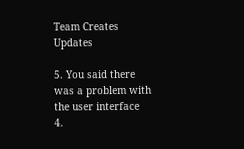Team Creates Updates

5. You said there was a problem with the user interface
4.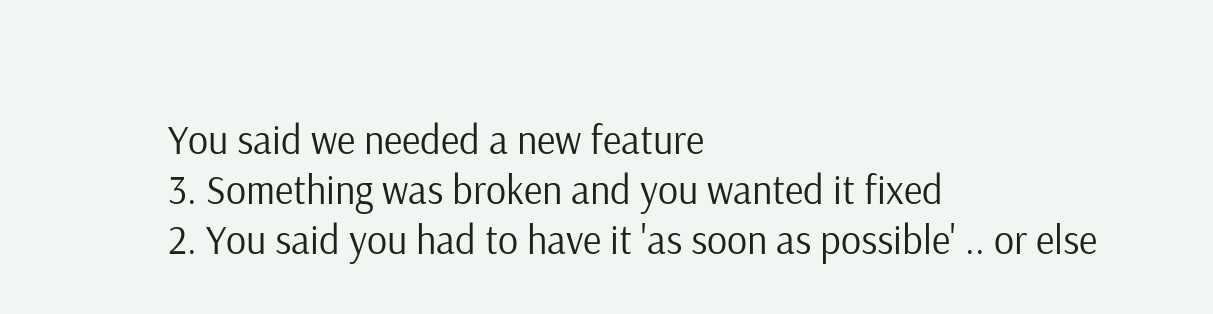You said we needed a new feature
3. Something was broken and you wanted it fixed
2. You said you had to have it 'as soon as possible' .. or else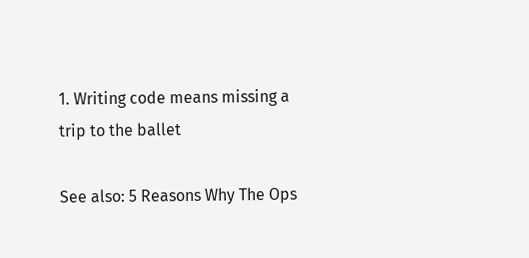1. Writing code means missing a trip to the ballet

See also: 5 Reasons Why The Ops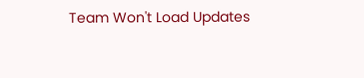Team Won't Load Updates